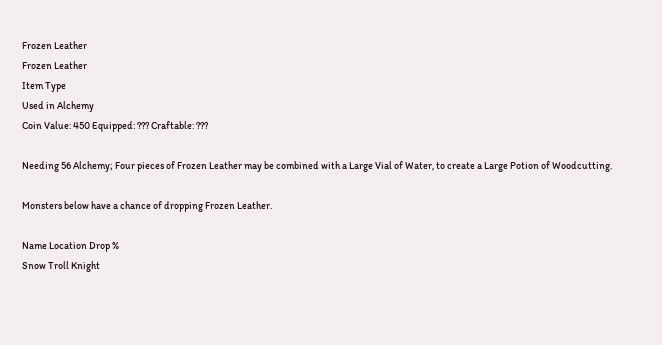Frozen Leather
Frozen Leather
Item Type
Used in Alchemy
Coin Value: 450 Equipped: ??? Craftable: ???

Needing 56 Alchemy; Four pieces of Frozen Leather may be combined with a Large Vial of Water, to create a Large Potion of Woodcutting.

Monsters below have a chance of dropping Frozen Leather.

Name Location Drop %
Snow Troll Knight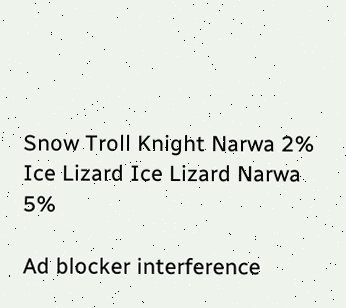Snow Troll Knight Narwa 2%
Ice Lizard Ice Lizard Narwa 5%

Ad blocker interference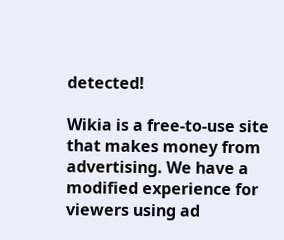detected!

Wikia is a free-to-use site that makes money from advertising. We have a modified experience for viewers using ad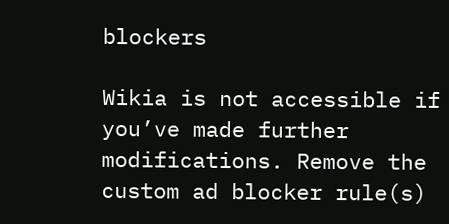blockers

Wikia is not accessible if you’ve made further modifications. Remove the custom ad blocker rule(s)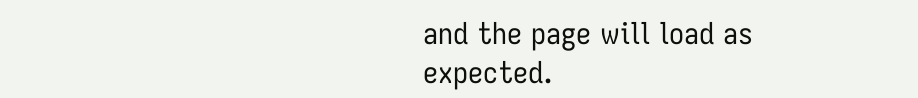and the page will load as expected.